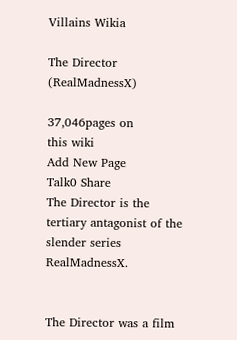Villains Wikia

The Director (RealMadnessX)

37,046pages on
this wiki
Add New Page
Talk0 Share
The Director is the tertiary antagonist of the slender series RealMadnessX.


The Director was a film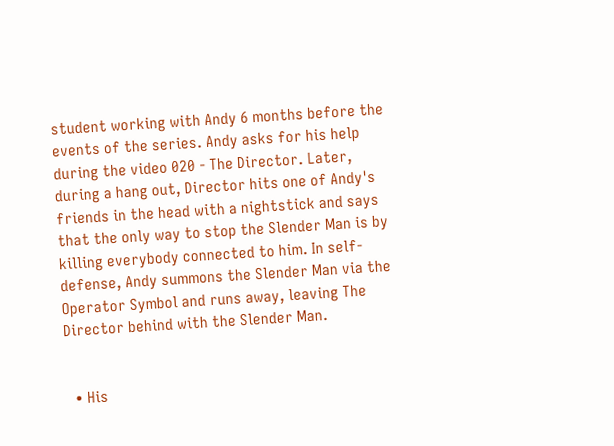student working with Andy 6 months before the events of the series. Andy asks for his help during the video 020 - The Director. Later, during a hang out, Director hits one of Andy's friends in the head with a nightstick and says that the only way to stop the Slender Man is by killing everybody connected to him. In self-defense, Andy summons the Slender Man via the Operator Symbol and runs away, leaving The Director behind with the Slender Man.


  • His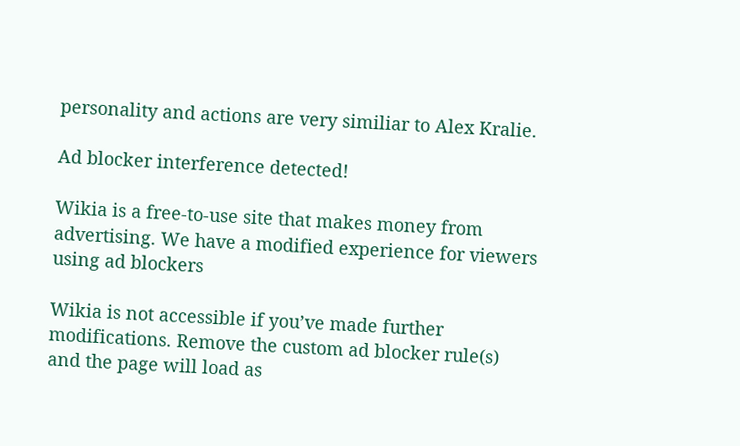personality and actions are very similiar to Alex Kralie.

Ad blocker interference detected!

Wikia is a free-to-use site that makes money from advertising. We have a modified experience for viewers using ad blockers

Wikia is not accessible if you’ve made further modifications. Remove the custom ad blocker rule(s) and the page will load as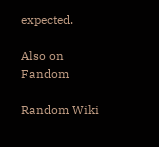expected.

Also on Fandom

Random Wiki